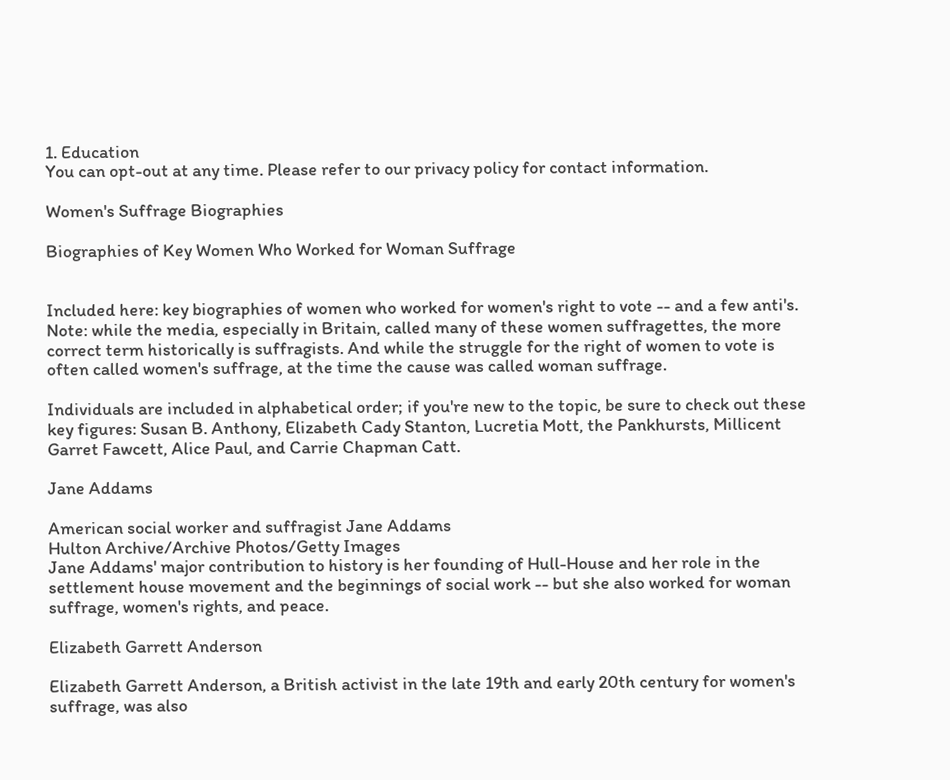1. Education
You can opt-out at any time. Please refer to our privacy policy for contact information.

Women's Suffrage Biographies

Biographies of Key Women Who Worked for Woman Suffrage


Included here: key biographies of women who worked for women's right to vote -- and a few anti's. Note: while the media, especially in Britain, called many of these women suffragettes, the more correct term historically is suffragists. And while the struggle for the right of women to vote is often called women's suffrage, at the time the cause was called woman suffrage.

Individuals are included in alphabetical order; if you're new to the topic, be sure to check out these key figures: Susan B. Anthony, Elizabeth Cady Stanton, Lucretia Mott, the Pankhursts, Millicent Garret Fawcett, Alice Paul, and Carrie Chapman Catt.

Jane Addams

American social worker and suffragist Jane Addams
Hulton Archive/Archive Photos/Getty Images
Jane Addams' major contribution to history is her founding of Hull-House and her role in the settlement house movement and the beginnings of social work -- but she also worked for woman suffrage, women's rights, and peace.

Elizabeth Garrett Anderson

Elizabeth Garrett Anderson, a British activist in the late 19th and early 20th century for women's suffrage, was also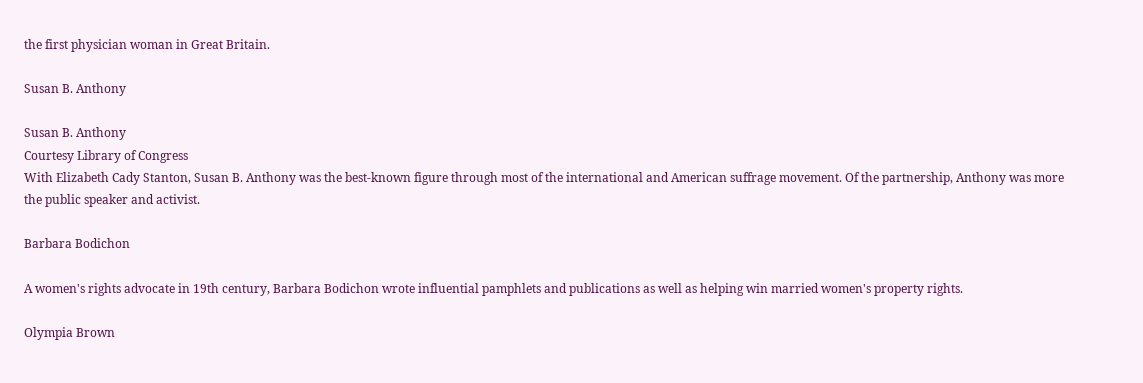the first physician woman in Great Britain.

Susan B. Anthony

Susan B. Anthony
Courtesy Library of Congress
With Elizabeth Cady Stanton, Susan B. Anthony was the best-known figure through most of the international and American suffrage movement. Of the partnership, Anthony was more the public speaker and activist.

Barbara Bodichon

A women's rights advocate in 19th century, Barbara Bodichon wrote influential pamphlets and publications as well as helping win married women's property rights.

Olympia Brown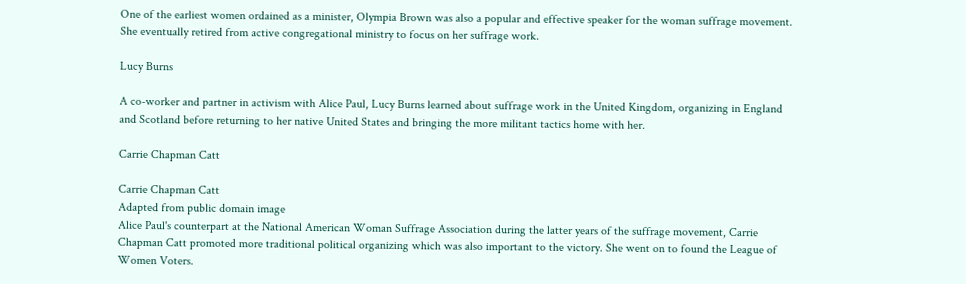One of the earliest women ordained as a minister, Olympia Brown was also a popular and effective speaker for the woman suffrage movement. She eventually retired from active congregational ministry to focus on her suffrage work.

Lucy Burns

A co-worker and partner in activism with Alice Paul, Lucy Burns learned about suffrage work in the United Kingdom, organizing in England and Scotland before returning to her native United States and bringing the more militant tactics home with her.

Carrie Chapman Catt

Carrie Chapman Catt
Adapted from public domain image
Alice Paul's counterpart at the National American Woman Suffrage Association during the latter years of the suffrage movement, Carrie Chapman Catt promoted more traditional political organizing which was also important to the victory. She went on to found the League of Women Voters.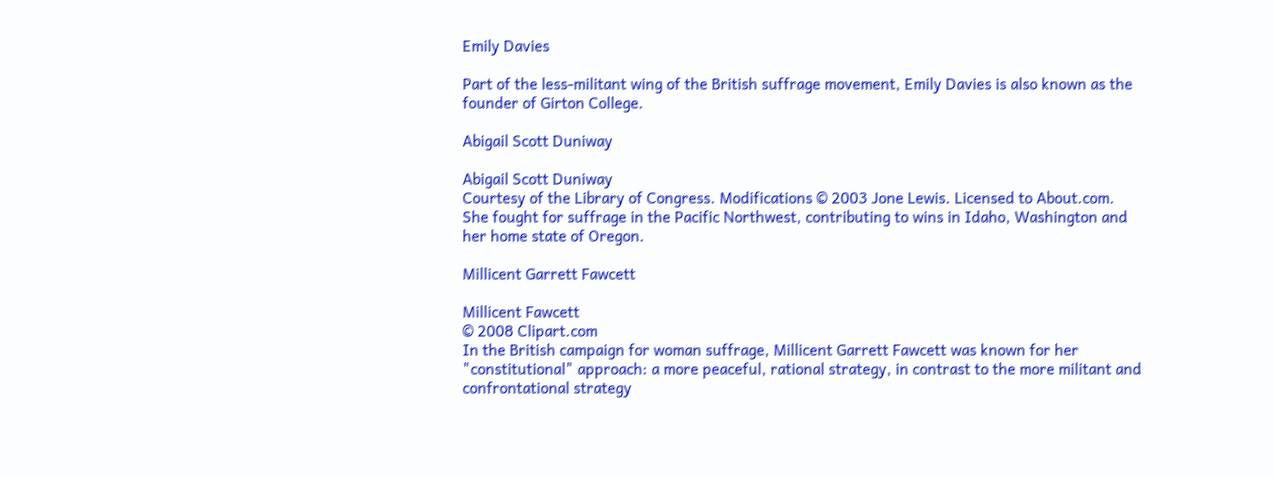Emily Davies

Part of the less-militant wing of the British suffrage movement, Emily Davies is also known as the founder of Girton College.

Abigail Scott Duniway

Abigail Scott Duniway
Courtesy of the Library of Congress. Modifications © 2003 Jone Lewis. Licensed to About.com.
She fought for suffrage in the Pacific Northwest, contributing to wins in Idaho, Washington and her home state of Oregon.

Millicent Garrett Fawcett

Millicent Fawcett
© 2008 Clipart.com
In the British campaign for woman suffrage, Millicent Garrett Fawcett was known for her "constitutional" approach: a more peaceful, rational strategy, in contrast to the more militant and confrontational strategy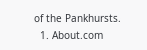of the Pankhursts.
  1. About.com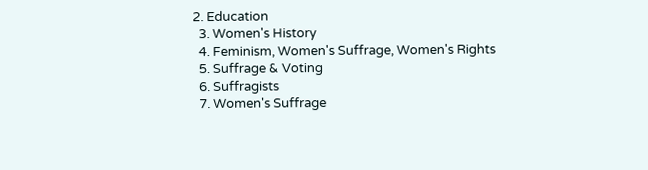2. Education
  3. Women's History
  4. Feminism, Women's Suffrage, Women's Rights
  5. Suffrage & Voting
  6. Suffragists
  7. Women's Suffrage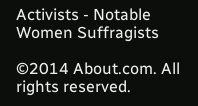Activists - Notable Women Suffragists

©2014 About.com. All rights reserved.